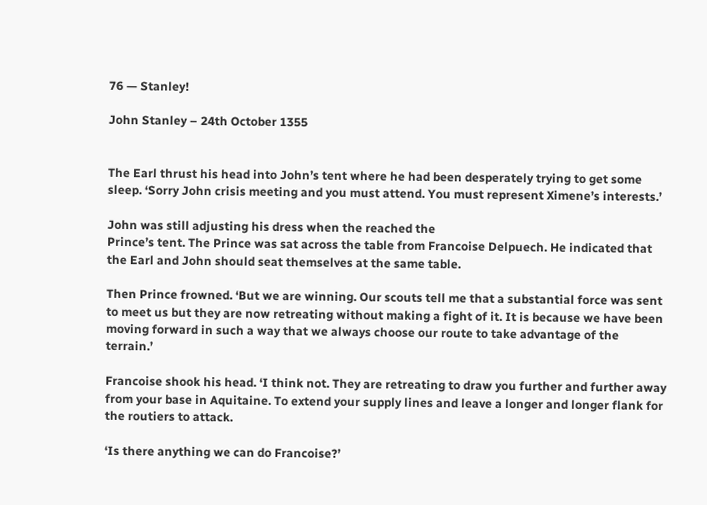76 — Stanley!

John Stanley – 24th October 1355


The Earl thrust his head into John’s tent where he had been desperately trying to get some sleep. ‘Sorry John crisis meeting and you must attend. You must represent Ximene’s interests.’

John was still adjusting his dress when the reached the
Prince’s tent. The Prince was sat across the table from Francoise Delpuech. He indicated that the Earl and John should seat themselves at the same table.

Then Prince frowned. ‘But we are winning. Our scouts tell me that a substantial force was sent to meet us but they are now retreating without making a fight of it. It is because we have been moving forward in such a way that we always choose our route to take advantage of the terrain.’

Francoise shook his head. ‘I think not. They are retreating to draw you further and further away from your base in Aquitaine. To extend your supply lines and leave a longer and longer flank for the routiers to attack.

‘Is there anything we can do Francoise?’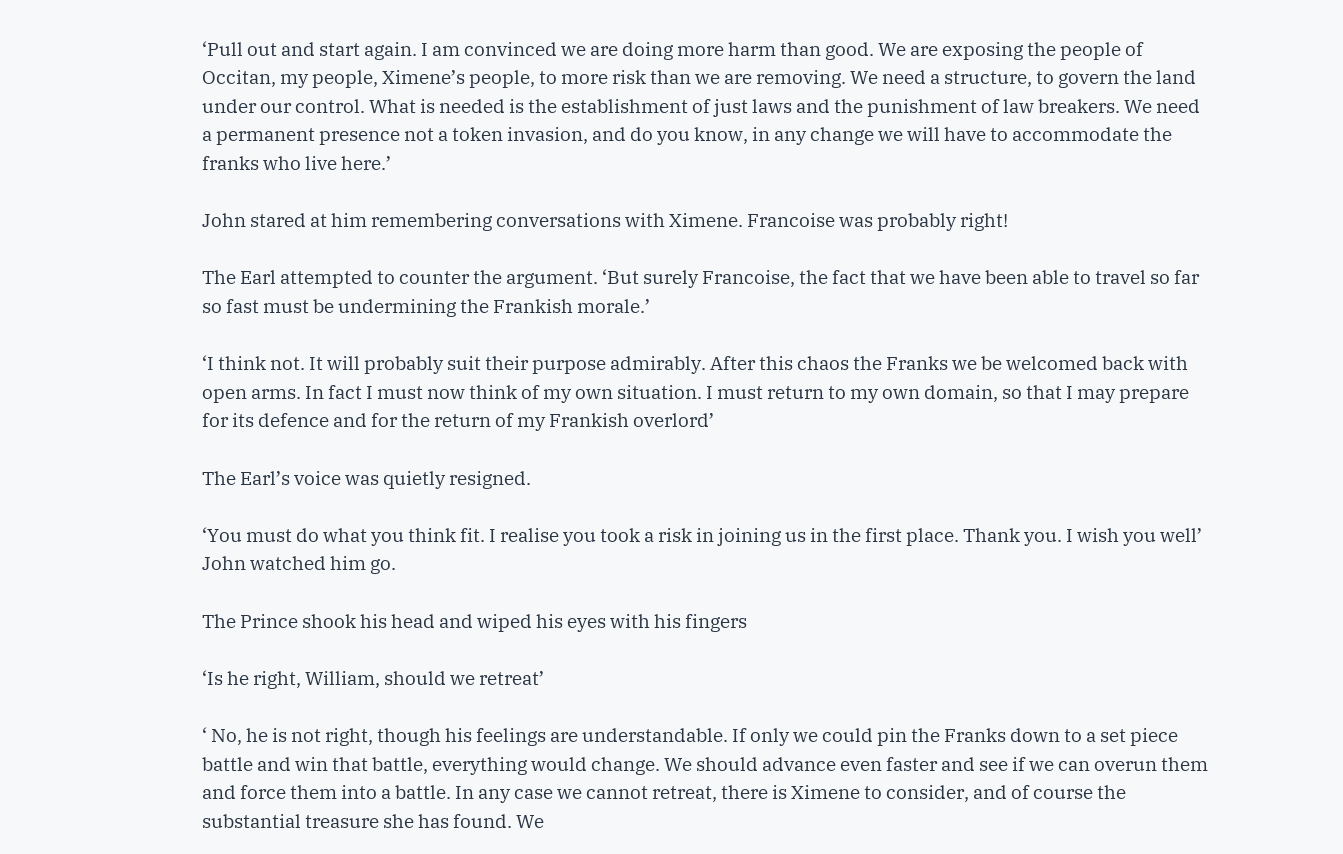‘Pull out and start again. I am convinced we are doing more harm than good. We are exposing the people of Occitan, my people, Ximene’s people, to more risk than we are removing. We need a structure, to govern the land under our control. What is needed is the establishment of just laws and the punishment of law breakers. We need a permanent presence not a token invasion, and do you know, in any change we will have to accommodate the franks who live here.’

John stared at him remembering conversations with Ximene. Francoise was probably right!

The Earl attempted to counter the argument. ‘But surely Francoise, the fact that we have been able to travel so far so fast must be undermining the Frankish morale.’

‘I think not. It will probably suit their purpose admirably. After this chaos the Franks we be welcomed back with open arms. In fact I must now think of my own situation. I must return to my own domain, so that I may prepare for its defence and for the return of my Frankish overlord’

The Earl’s voice was quietly resigned.

‘You must do what you think fit. I realise you took a risk in joining us in the first place. Thank you. I wish you well’
John watched him go.

The Prince shook his head and wiped his eyes with his fingers

‘Is he right, William, should we retreat’

‘ No, he is not right, though his feelings are understandable. If only we could pin the Franks down to a set piece battle and win that battle, everything would change. We should advance even faster and see if we can overun them and force them into a battle. In any case we cannot retreat, there is Ximene to consider, and of course the substantial treasure she has found. We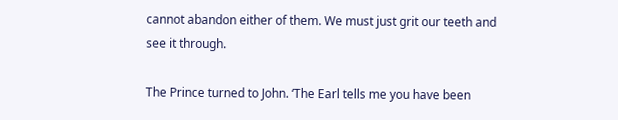cannot abandon either of them. We must just grit our teeth and see it through.

The Prince turned to John. ‘The Earl tells me you have been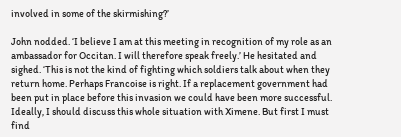involved in some of the skirmishing?’

John nodded. ‘I believe I am at this meeting in recognition of my role as an ambassador for Occitan. I will therefore speak freely.’ He hesitated and sighed. ‘This is not the kind of fighting which soldiers talk about when they return home. Perhaps Francoise is right. If a replacement government had been put in place before this invasion we could have been more successful. Ideally, I should discuss this whole situation with Ximene. But first I must find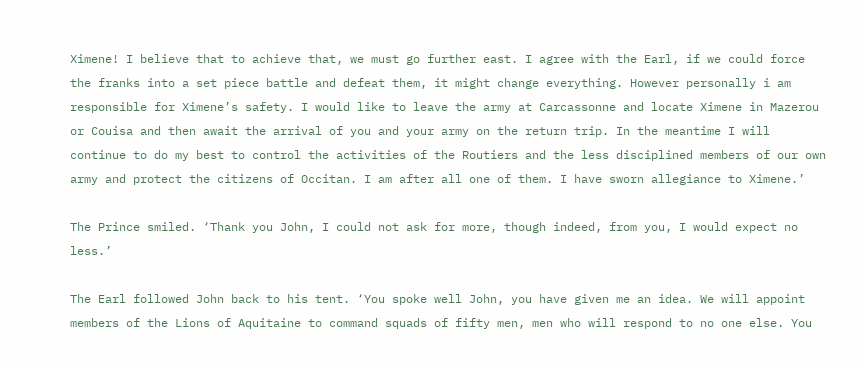Ximene! I believe that to achieve that, we must go further east. I agree with the Earl, if we could force the franks into a set piece battle and defeat them, it might change everything. However personally i am responsible for Ximene’s safety. I would like to leave the army at Carcassonne and locate Ximene in Mazerou or Couisa and then await the arrival of you and your army on the return trip. In the meantime I will continue to do my best to control the activities of the Routiers and the less disciplined members of our own army and protect the citizens of Occitan. I am after all one of them. I have sworn allegiance to Ximene.’

The Prince smiled. ‘Thank you John, I could not ask for more, though indeed, from you, I would expect no less.’

The Earl followed John back to his tent. ‘You spoke well John, you have given me an idea. We will appoint members of the Lions of Aquitaine to command squads of fifty men, men who will respond to no one else. You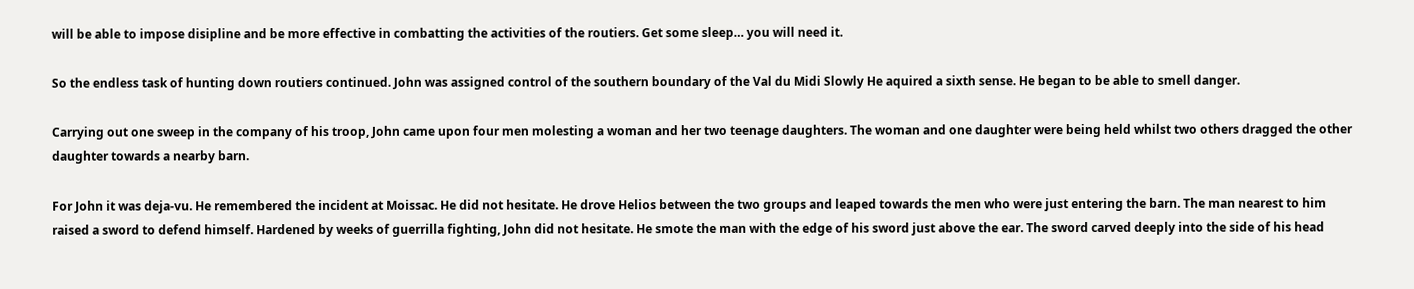will be able to impose disipline and be more effective in combatting the activities of the routiers. Get some sleep… you will need it.

So the endless task of hunting down routiers continued. John was assigned control of the southern boundary of the Val du Midi Slowly He aquired a sixth sense. He began to be able to smell danger.

Carrying out one sweep in the company of his troop, John came upon four men molesting a woman and her two teenage daughters. The woman and one daughter were being held whilst two others dragged the other daughter towards a nearby barn.

For John it was deja-vu. He remembered the incident at Moissac. He did not hesitate. He drove Helios between the two groups and leaped towards the men who were just entering the barn. The man nearest to him raised a sword to defend himself. Hardened by weeks of guerrilla fighting, John did not hesitate. He smote the man with the edge of his sword just above the ear. The sword carved deeply into the side of his head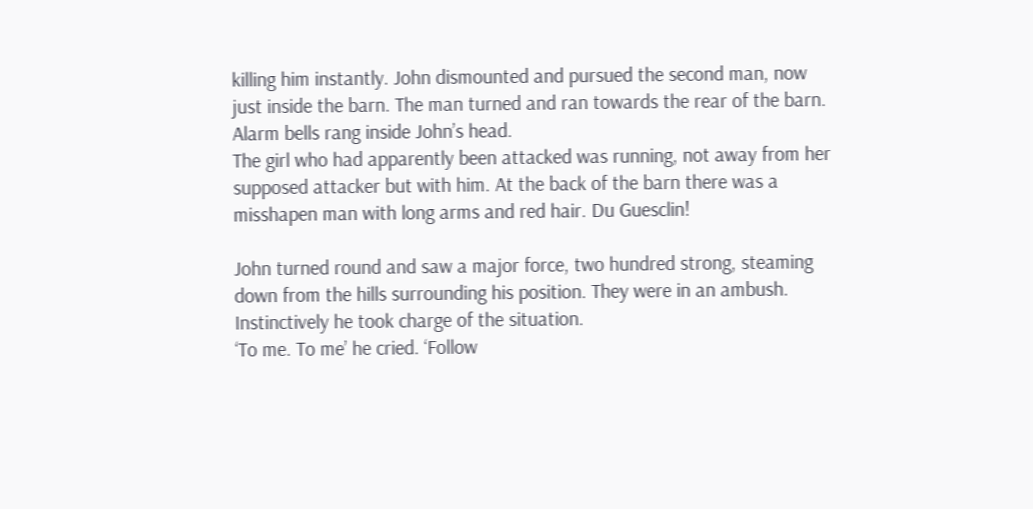killing him instantly. John dismounted and pursued the second man, now just inside the barn. The man turned and ran towards the rear of the barn. Alarm bells rang inside John’s head.
The girl who had apparently been attacked was running, not away from her supposed attacker but with him. At the back of the barn there was a misshapen man with long arms and red hair. Du Guesclin!

John turned round and saw a major force, two hundred strong, steaming down from the hills surrounding his position. They were in an ambush. Instinctively he took charge of the situation.
‘To me. To me’ he cried. ‘Follow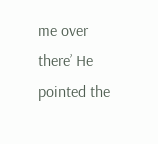me over there’ He pointed the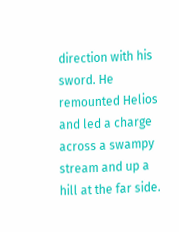direction with his sword. He remounted Helios and led a charge across a swampy stream and up a hill at the far side.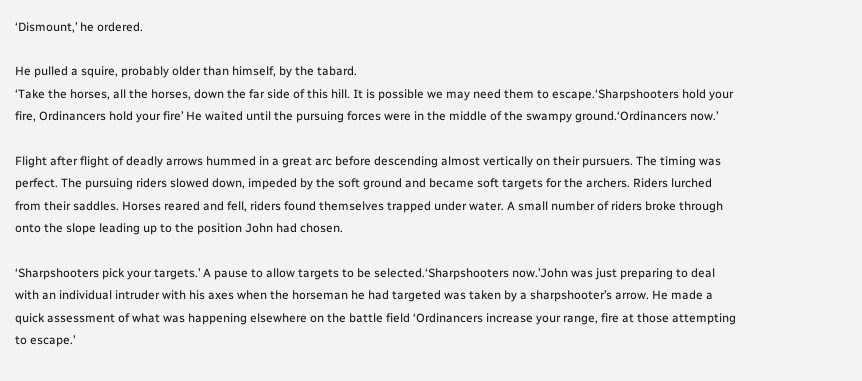‘Dismount,’ he ordered.

He pulled a squire, probably older than himself, by the tabard.
‘Take the horses, all the horses, down the far side of this hill. It is possible we may need them to escape.‘Sharpshooters hold your fire, Ordinancers hold your fire’ He waited until the pursuing forces were in the middle of the swampy ground.‘Ordinancers now.’

Flight after flight of deadly arrows hummed in a great arc before descending almost vertically on their pursuers. The timing was perfect. The pursuing riders slowed down, impeded by the soft ground and became soft targets for the archers. Riders lurched from their saddles. Horses reared and fell, riders found themselves trapped under water. A small number of riders broke through onto the slope leading up to the position John had chosen.

‘Sharpshooters pick your targets.’ A pause to allow targets to be selected.‘Sharpshooters now.’John was just preparing to deal with an individual intruder with his axes when the horseman he had targeted was taken by a sharpshooter’s arrow. He made a quick assessment of what was happening elsewhere on the battle field ‘Ordinancers increase your range, fire at those attempting to escape.’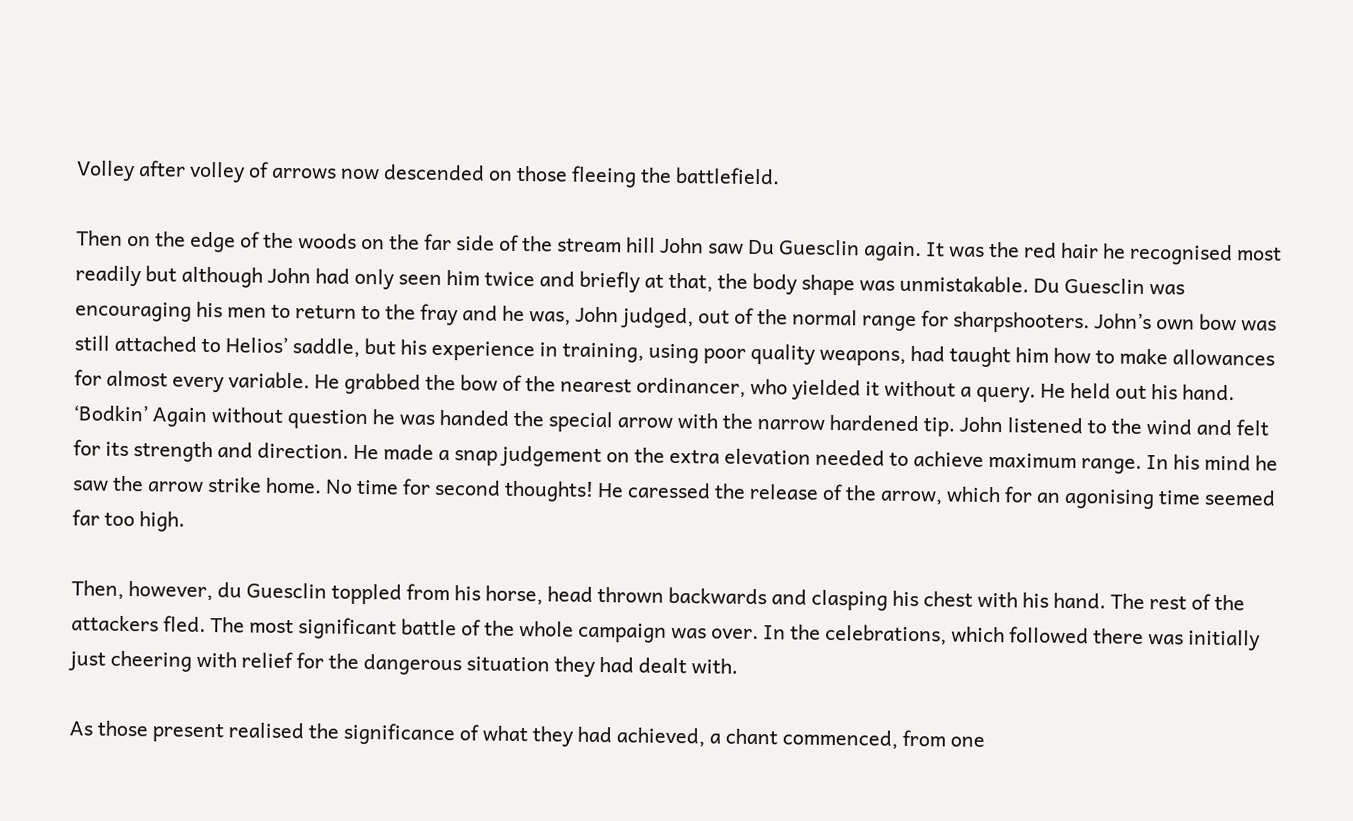Volley after volley of arrows now descended on those fleeing the battlefield.

Then on the edge of the woods on the far side of the stream hill John saw Du Guesclin again. It was the red hair he recognised most readily but although John had only seen him twice and briefly at that, the body shape was unmistakable. Du Guesclin was encouraging his men to return to the fray and he was, John judged, out of the normal range for sharpshooters. John’s own bow was still attached to Helios’ saddle, but his experience in training, using poor quality weapons, had taught him how to make allowances for almost every variable. He grabbed the bow of the nearest ordinancer, who yielded it without a query. He held out his hand.
‘Bodkin’ Again without question he was handed the special arrow with the narrow hardened tip. John listened to the wind and felt for its strength and direction. He made a snap judgement on the extra elevation needed to achieve maximum range. In his mind he saw the arrow strike home. No time for second thoughts! He caressed the release of the arrow, which for an agonising time seemed far too high.

Then, however, du Guesclin toppled from his horse, head thrown backwards and clasping his chest with his hand. The rest of the attackers fled. The most significant battle of the whole campaign was over. In the celebrations, which followed there was initially just cheering with relief for the dangerous situation they had dealt with.

As those present realised the significance of what they had achieved, a chant commenced, from one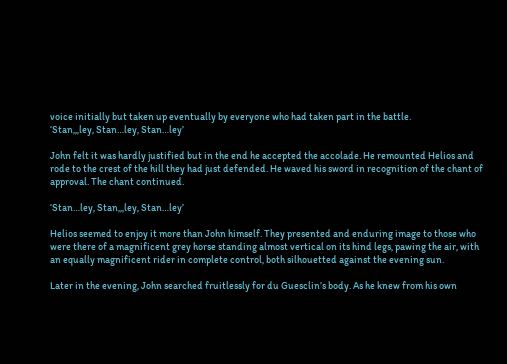voice initially but taken up eventually by everyone who had taken part in the battle.
‘Stan,,,ley, Stan…ley, Stan…ley’

John felt it was hardly justified but in the end he accepted the accolade. He remounted Helios and rode to the crest of the hill they had just defended. He waved his sword in recognition of the chant of approval. The chant continued.

‘Stan…ley, Stan,,,ley, Stan…ley’

Helios seemed to enjoy it more than John himself. They presented and enduring image to those who were there of a magnificent grey horse standing almost vertical on its hind legs, pawing the air, with an equally magnificent rider in complete control, both silhouetted against the evening sun.

Later in the evening, John searched fruitlessly for du Guesclin’s body. As he knew from his own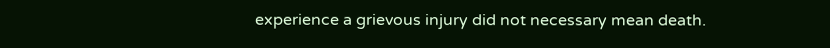experience a grievous injury did not necessary mean death.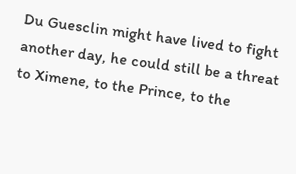Du Guesclin might have lived to fight another day, he could still be a threat to Ximene, to the Prince, to the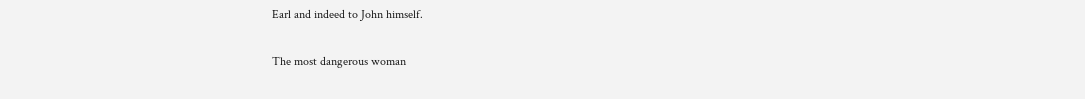Earl and indeed to John himself.

The most dangerous woman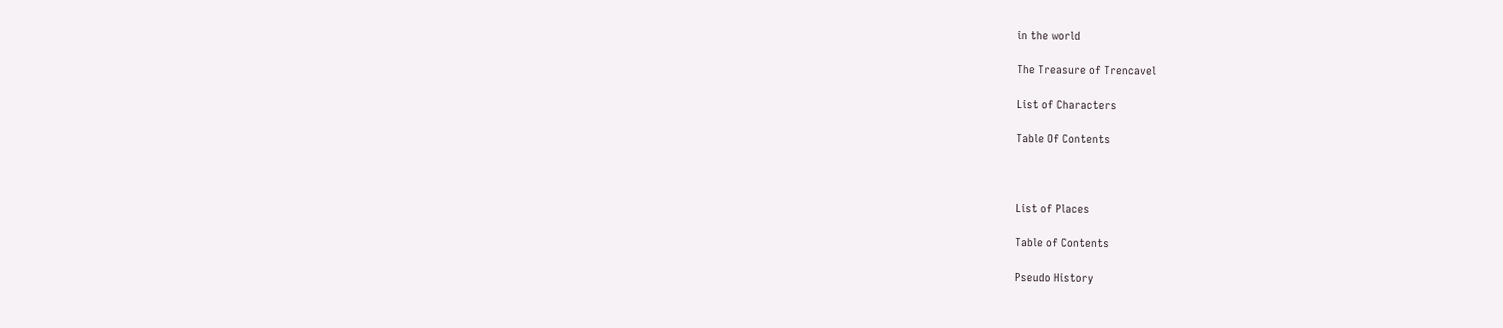in the world

The Treasure of Trencavel

List of Characters

Table Of Contents



List of Places

Table of Contents

Pseudo History